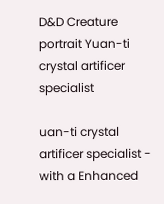D&D Creature portrait Yuan-ti crystal artificer specialist

uan-ti crystal artificer specialist - with a Enhanced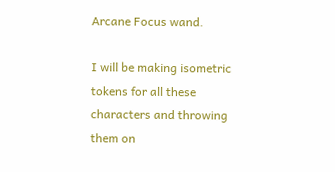Arcane Focus wand.

I will be making isometric tokens for all these characters and throwing them on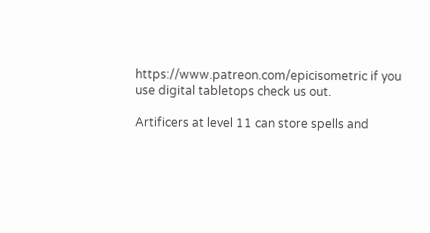https://www.patreon.com/epicisometric if you use digital tabletops check us out.

Artificers at level 11 can store spells and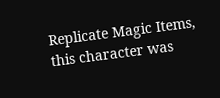Replicate Magic Items, this character was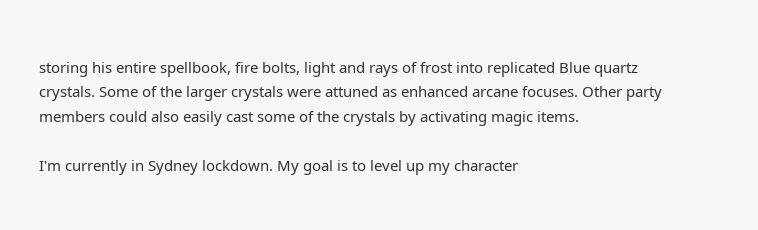storing his entire spellbook, fire bolts, light and rays of frost into replicated Blue quartz crystals. Some of the larger crystals were attuned as enhanced arcane focuses. Other party members could also easily cast some of the crystals by activating magic items.

I'm currently in Sydney lockdown. My goal is to level up my character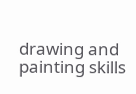drawing and painting skills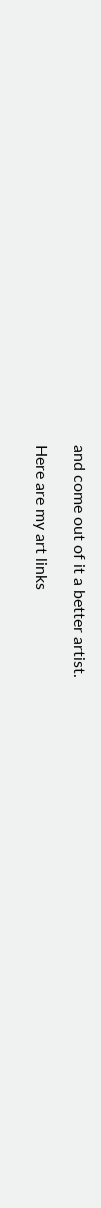and come out of it a better artist.

Here are my art links